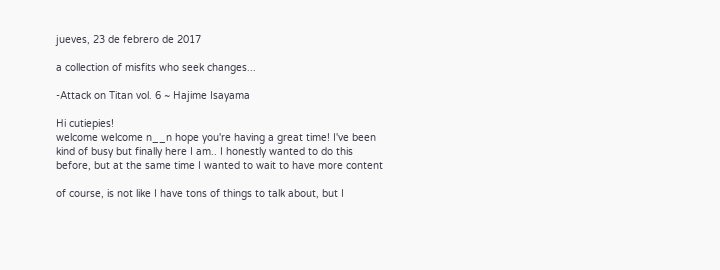jueves, 23 de febrero de 2017

a collection of misfits who seek changes...

-Attack on Titan vol. 6 ~ Hajime Isayama

Hi cutiepies!
welcome welcome n__n hope you're having a great time! I've been kind of busy but finally here I am.. I honestly wanted to do this before, but at the same time I wanted to wait to have more content

of course, is not like I have tons of things to talk about, but I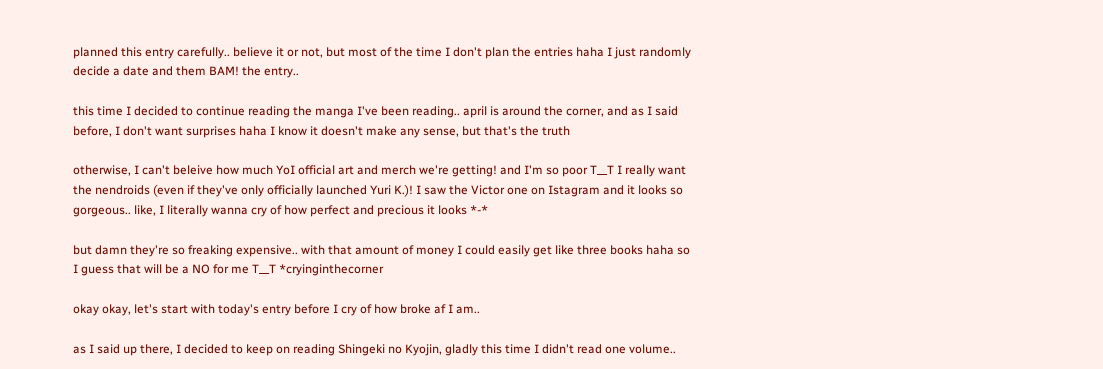planned this entry carefully.. believe it or not, but most of the time I don't plan the entries haha I just randomly decide a date and them BAM! the entry..

this time I decided to continue reading the manga I've been reading.. april is around the corner, and as I said before, I don't want surprises haha I know it doesn't make any sense, but that's the truth

otherwise, I can't beleive how much YoI official art and merch we're getting! and I'm so poor T__T I really want the nendroids (even if they've only officially launched Yuri K.)! I saw the Victor one on Istagram and it looks so gorgeous.. like, I literally wanna cry of how perfect and precious it looks *-*

but damn they're so freaking expensive.. with that amount of money I could easily get like three books haha so I guess that will be a NO for me T__T *cryinginthecorner

okay okay, let's start with today's entry before I cry of how broke af I am..

as I said up there, I decided to keep on reading Shingeki no Kyojin, gladly this time I didn't read one volume..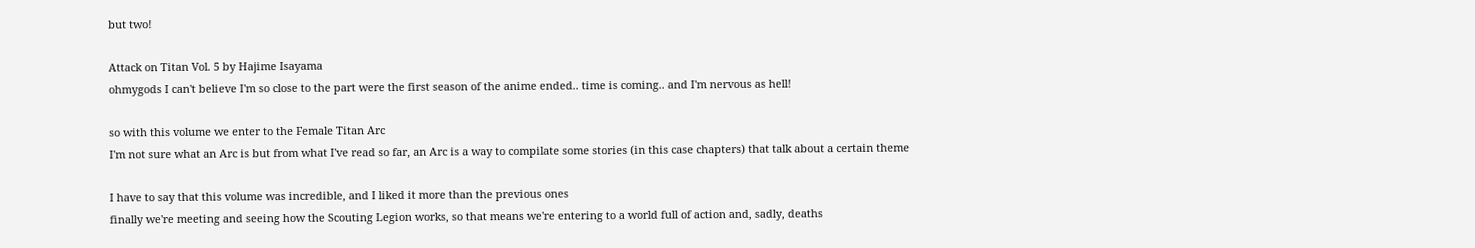but two!

Attack on Titan Vol. 5 by Hajime Isayama
ohmygods I can't believe I'm so close to the part were the first season of the anime ended.. time is coming.. and I'm nervous as hell!

so with this volume we enter to the Female Titan Arc
I'm not sure what an Arc is but from what I've read so far, an Arc is a way to compilate some stories (in this case chapters) that talk about a certain theme

I have to say that this volume was incredible, and I liked it more than the previous ones
finally we're meeting and seeing how the Scouting Legion works, so that means we're entering to a world full of action and, sadly, deaths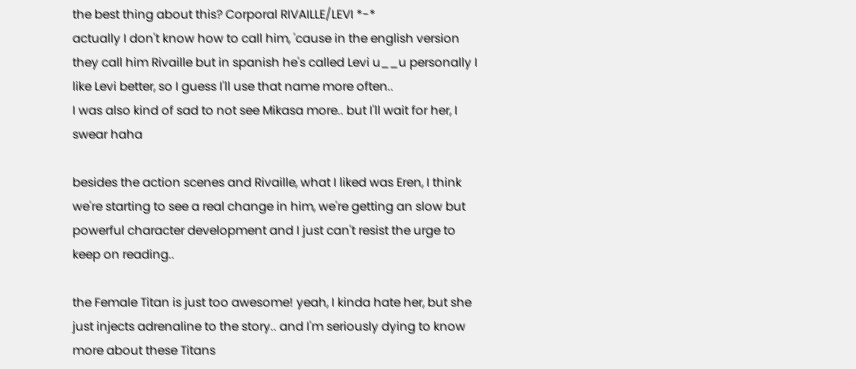the best thing about this? Corporal RIVAILLE/LEVI *-*
actually I don't know how to call him, 'cause in the english version they call him Rivaille but in spanish he's called Levi u__u personally I like Levi better, so I guess I'll use that name more often..
I was also kind of sad to not see Mikasa more.. but I'll wait for her, I swear haha

besides the action scenes and Rivaille, what I liked was Eren, I think we're starting to see a real change in him, we're getting an slow but powerful character development and I just can't resist the urge to keep on reading..

the Female Titan is just too awesome! yeah, I kinda hate her, but she just injects adrenaline to the story.. and I'm seriously dying to know more about these Titans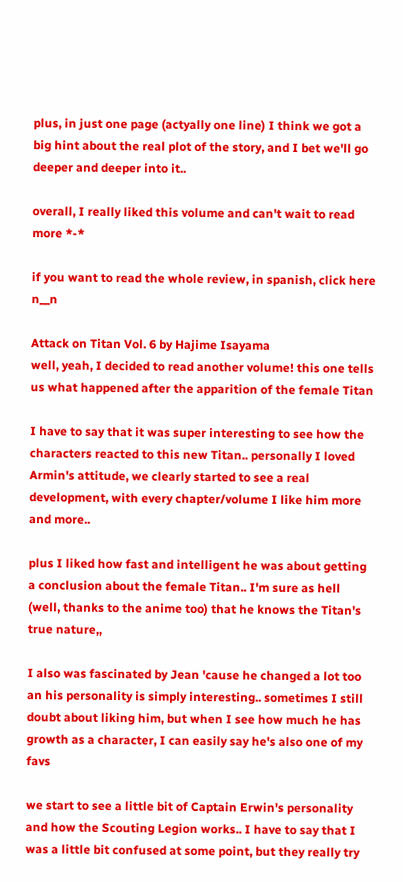plus, in just one page (actyally one line) I think we got a big hint about the real plot of the story, and I bet we'll go deeper and deeper into it..

overall, I really liked this volume and can't wait to read more *-*

if you want to read the whole review, in spanish, click here n__n

Attack on Titan Vol. 6 by Hajime Isayama
well, yeah, I decided to read another volume! this one tells us what happened after the apparition of the female Titan

I have to say that it was super interesting to see how the characters reacted to this new Titan.. personally I loved Armin's attitude, we clearly started to see a real development, with every chapter/volume I like him more and more..

plus I liked how fast and intelligent he was about getting a conclusion about the female Titan.. I'm sure as hell (well, thanks to the anime too) that he knows the Titan's true nature,,

I also was fascinated by Jean 'cause he changed a lot too an his personality is simply interesting.. sometimes I still doubt about liking him, but when I see how much he has growth as a character, I can easily say he's also one of my favs

we start to see a little bit of Captain Erwin's personality and how the Scouting Legion works.. I have to say that I was a little bit confused at some point, but they really try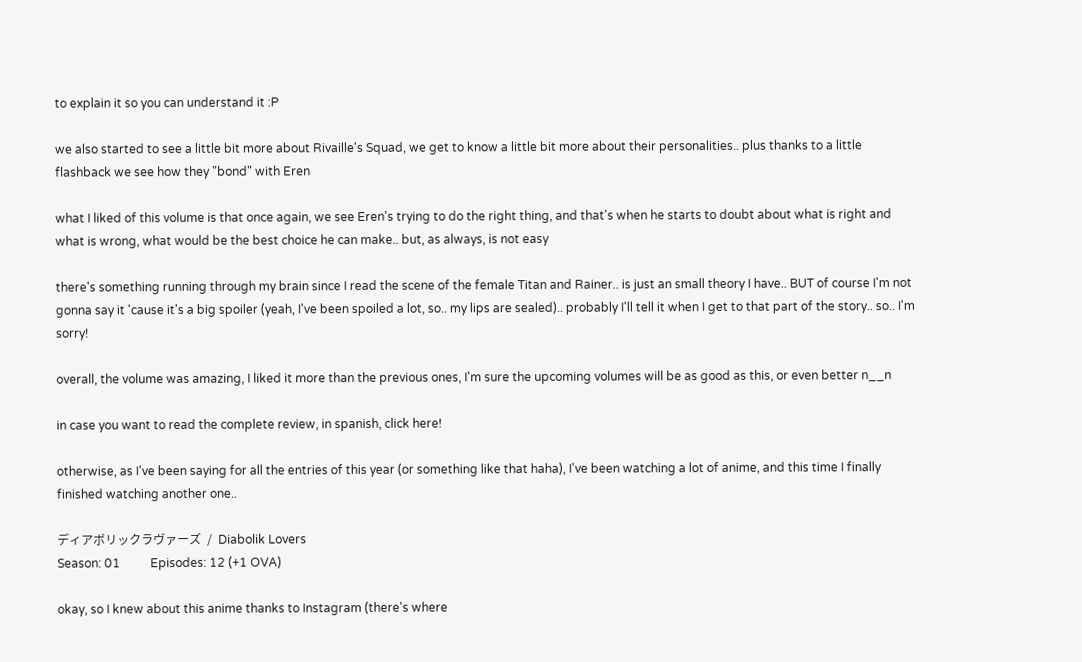to explain it so you can understand it :P

we also started to see a little bit more about Rivaille's Squad, we get to know a little bit more about their personalities.. plus thanks to a little flashback we see how they "bond" with Eren

what I liked of this volume is that once again, we see Eren's trying to do the right thing, and that's when he starts to doubt about what is right and what is wrong, what would be the best choice he can make.. but, as always, is not easy

there's something running through my brain since I read the scene of the female Titan and Rainer.. is just an small theory I have.. BUT of course I'm not gonna say it 'cause it's a big spoiler (yeah, I've been spoiled a lot, so.. my lips are sealed).. probably I'll tell it when I get to that part of the story.. so.. I'm sorry!

overall, the volume was amazing, I liked it more than the previous ones, I'm sure the upcoming volumes will be as good as this, or even better n__n

in case you want to read the complete review, in spanish, click here!

otherwise, as I've been saying for all the entries of this year (or something like that haha), I've been watching a lot of anime, and this time I finally finished watching another one..

ディアボリックラヴァーズ  /  Diabolik Lovers
Season: 01          Episodes: 12 (+1 OVA)

okay, so I knew about this anime thanks to Instagram (there's where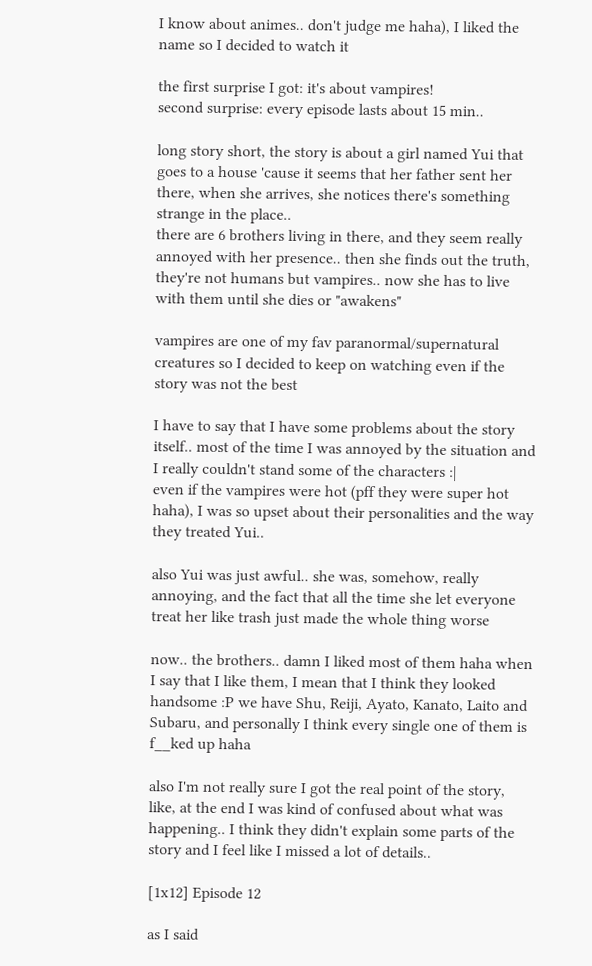I know about animes.. don't judge me haha), I liked the name so I decided to watch it

the first surprise I got: it's about vampires!
second surprise: every episode lasts about 15 min..

long story short, the story is about a girl named Yui that goes to a house 'cause it seems that her father sent her there, when she arrives, she notices there's something strange in the place..
there are 6 brothers living in there, and they seem really annoyed with her presence.. then she finds out the truth, they're not humans but vampires.. now she has to live with them until she dies or "awakens"

vampires are one of my fav paranormal/supernatural creatures so I decided to keep on watching even if the story was not the best

I have to say that I have some problems about the story itself.. most of the time I was annoyed by the situation and I really couldn't stand some of the characters :|
even if the vampires were hot (pff they were super hot haha), I was so upset about their personalities and the way they treated Yui..

also Yui was just awful.. she was, somehow, really annoying, and the fact that all the time she let everyone treat her like trash just made the whole thing worse

now.. the brothers.. damn I liked most of them haha when I say that I like them, I mean that I think they looked handsome :P we have Shu, Reiji, Ayato, Kanato, Laito and Subaru, and personally I think every single one of them is f__ked up haha

also I'm not really sure I got the real point of the story, like, at the end I was kind of confused about what was happening.. I think they didn't explain some parts of the story and I feel like I missed a lot of details..

[1x12] Episode 12

as I said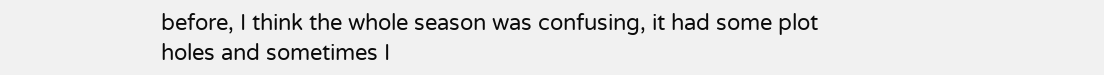before, I think the whole season was confusing, it had some plot holes and sometimes I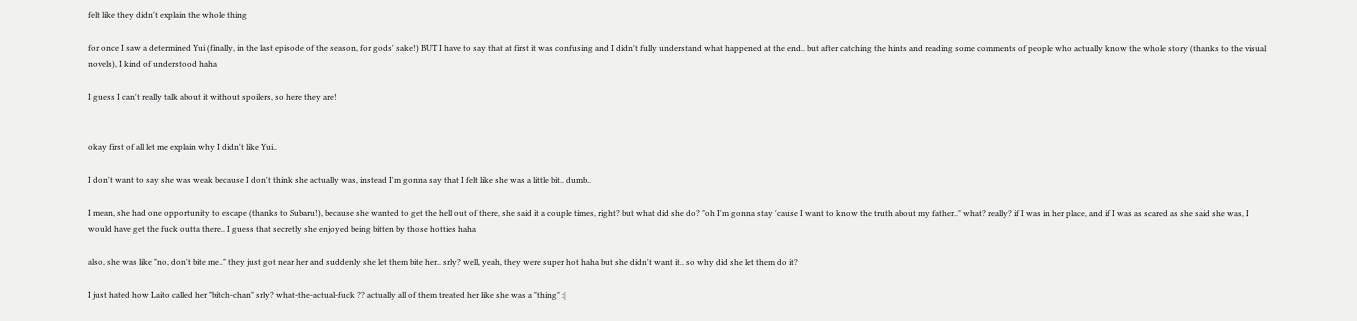felt like they didn't explain the whole thing

for once I saw a determined Yui (finally, in the last episode of the season, for gods' sake!) BUT I have to say that at first it was confusing and I didn't fully understand what happened at the end.. but after catching the hints and reading some comments of people who actually know the whole story (thanks to the visual novels), I kind of understood haha

I guess I can't really talk about it without spoilers, so here they are!


okay first of all let me explain why I didn't like Yui..

I don't want to say she was weak because I don't think she actually was, instead I'm gonna say that I felt like she was a little bit.. dumb..

I mean, she had one opportunity to escape (thanks to Subaru!), because she wanted to get the hell out of there, she said it a couple times, right? but what did she do? "oh I'm gonna stay 'cause I want to know the truth about my father.." what? really? if I was in her place, and if I was as scared as she said she was, I would have get the fuck outta there.. I guess that secretly she enjoyed being bitten by those hotties haha

also, she was like "no, don't bite me.." they just got near her and suddenly she let them bite her.. srly? well, yeah, they were super hot haha but she didn't want it.. so why did she let them do it?

I just hated how Laito called her "bitch-chan" srly? what-the-actual-fuck ?? actually all of them treated her like she was a "thing" :|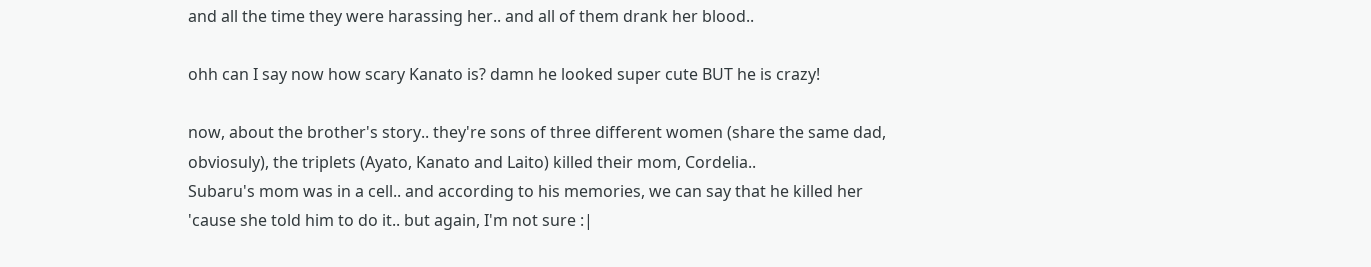and all the time they were harassing her.. and all of them drank her blood..

ohh can I say now how scary Kanato is? damn he looked super cute BUT he is crazy!

now, about the brother's story.. they're sons of three different women (share the same dad, obviosuly), the triplets (Ayato, Kanato and Laito) killed their mom, Cordelia..
Subaru's mom was in a cell.. and according to his memories, we can say that he killed her 'cause she told him to do it.. but again, I'm not sure :|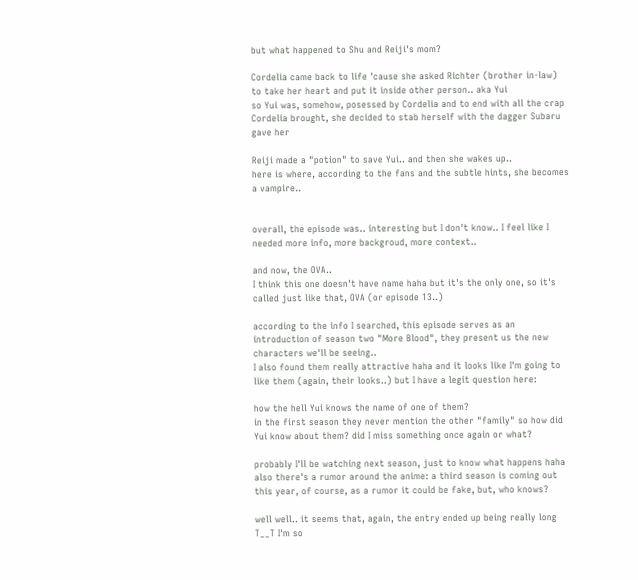but what happened to Shu and Reiji's mom?

Cordelia came back to life 'cause she asked Richter (brother in-law) to take her heart and put it inside other person.. aka Yui
so Yui was, somehow, posessed by Cordelia and to end with all the crap Cordelia brought, she decided to stab herself with the dagger Subaru gave her

Reiji made a "potion" to save Yui.. and then she wakes up..
here is where, according to the fans and the subtle hints, she becomes a vampire..


overall, the episode was.. interesting but I don't know.. I feel like I needed more info, more backgroud, more context..

and now, the OVA..
I think this one doesn't have name haha but it's the only one, so it's called just like that, OVA (or episode 13..)

according to the info I searched, this episode serves as an introduction of season two "More Blood", they present us the new characters we'll be seeing..
I also found them really attractive haha and it looks like I'm going to like them (again, their looks..) but I have a legit question here:

how the hell Yui knows the name of one of them?
in the first season they never mention the other "family" so how did Yui know about them? did I miss something once again or what?

probably I'll be watching next season, just to know what happens haha
also there's a rumor around the anime: a third season is coming out this year, of course, as a rumor it could be fake, but, who knows?

well well.. it seems that, again, the entry ended up being really long T__T I'm so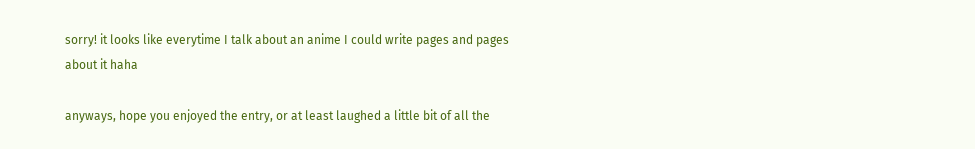sorry! it looks like everytime I talk about an anime I could write pages and pages about it haha

anyways, hope you enjoyed the entry, or at least laughed a little bit of all the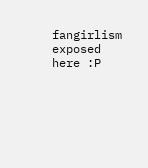fangirlism exposed here :P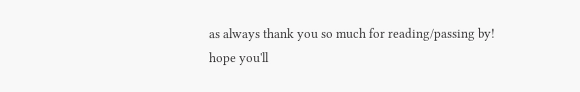as always thank you so much for reading/passing by!
hope you'll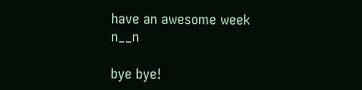have an awesome week n__n

bye bye!